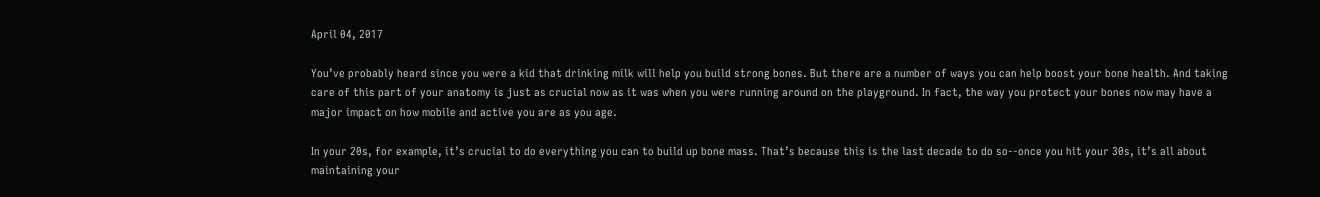April 04, 2017

You’ve probably heard since you were a kid that drinking milk will help you build strong bones. But there are a number of ways you can help boost your bone health. And taking care of this part of your anatomy is just as crucial now as it was when you were running around on the playground. In fact, the way you protect your bones now may have a major impact on how mobile and active you are as you age.

In your 20s, for example, it’s crucial to do everything you can to build up bone mass. That’s because this is the last decade to do so--once you hit your 30s, it’s all about maintaining your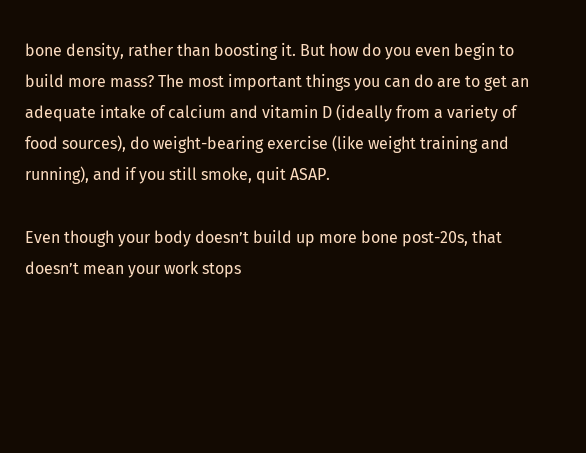bone density, rather than boosting it. But how do you even begin to build more mass? The most important things you can do are to get an adequate intake of calcium and vitamin D (ideally from a variety of food sources), do weight-bearing exercise (like weight training and running), and if you still smoke, quit ASAP.

Even though your body doesn’t build up more bone post-20s, that doesn’t mean your work stops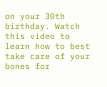on your 30th birthday. Watch this video to learn how to best take care of your bones for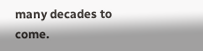many decades to come.